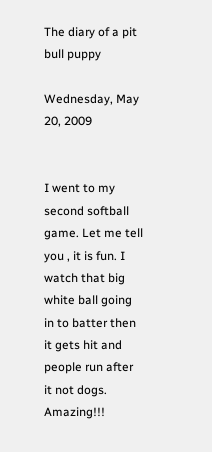The diary of a pit bull puppy

Wednesday, May 20, 2009


I went to my second softball game. Let me tell you , it is fun. I watch that big white ball going in to batter then it gets hit and people run after it not dogs. Amazing!!!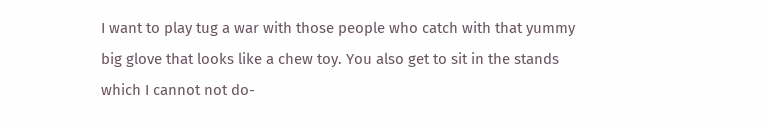I want to play tug a war with those people who catch with that yummy big glove that looks like a chew toy. You also get to sit in the stands which I cannot not do-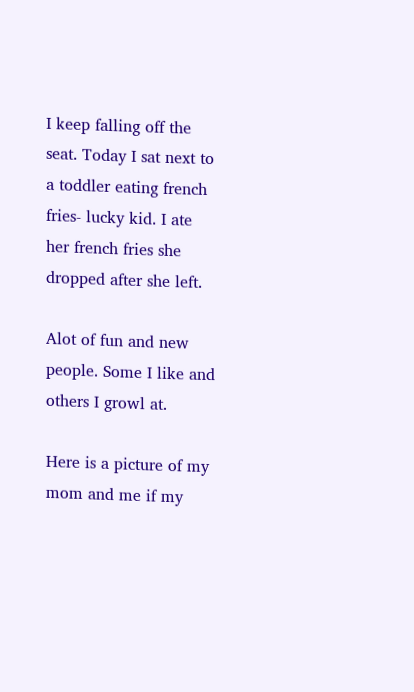I keep falling off the seat. Today I sat next to a toddler eating french fries- lucky kid. I ate her french fries she dropped after she left.

Alot of fun and new people. Some I like and others I growl at.

Here is a picture of my mom and me if my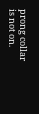prong collar is not on.